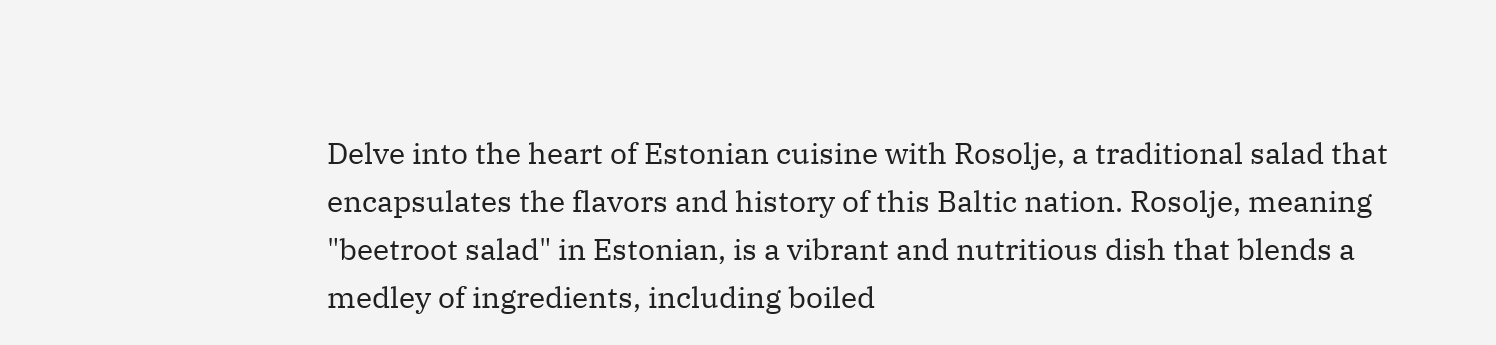Delve into the heart of Estonian cuisine with Rosolje, a traditional salad that encapsulates the flavors and history of this Baltic nation. Rosolje, meaning "beetroot salad" in Estonian, is a vibrant and nutritious dish that blends a medley of ingredients, including boiled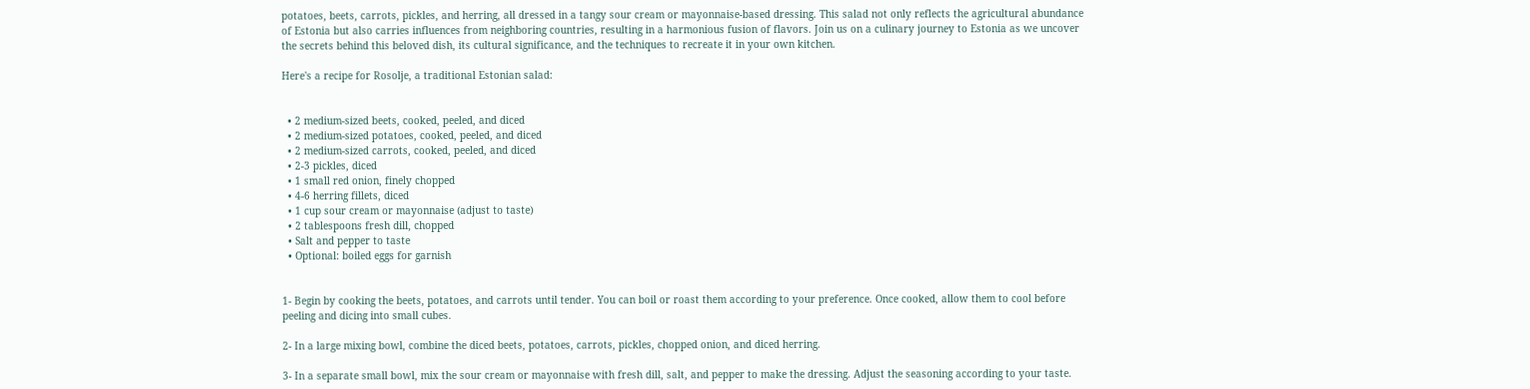potatoes, beets, carrots, pickles, and herring, all dressed in a tangy sour cream or mayonnaise-based dressing. This salad not only reflects the agricultural abundance of Estonia but also carries influences from neighboring countries, resulting in a harmonious fusion of flavors. Join us on a culinary journey to Estonia as we uncover the secrets behind this beloved dish, its cultural significance, and the techniques to recreate it in your own kitchen.

Here's a recipe for Rosolje, a traditional Estonian salad:


  • 2 medium-sized beets, cooked, peeled, and diced
  • 2 medium-sized potatoes, cooked, peeled, and diced
  • 2 medium-sized carrots, cooked, peeled, and diced
  • 2-3 pickles, diced
  • 1 small red onion, finely chopped
  • 4-6 herring fillets, diced
  • 1 cup sour cream or mayonnaise (adjust to taste)
  • 2 tablespoons fresh dill, chopped
  • Salt and pepper to taste
  • Optional: boiled eggs for garnish


1- Begin by cooking the beets, potatoes, and carrots until tender. You can boil or roast them according to your preference. Once cooked, allow them to cool before peeling and dicing into small cubes.

2- In a large mixing bowl, combine the diced beets, potatoes, carrots, pickles, chopped onion, and diced herring.

3- In a separate small bowl, mix the sour cream or mayonnaise with fresh dill, salt, and pepper to make the dressing. Adjust the seasoning according to your taste.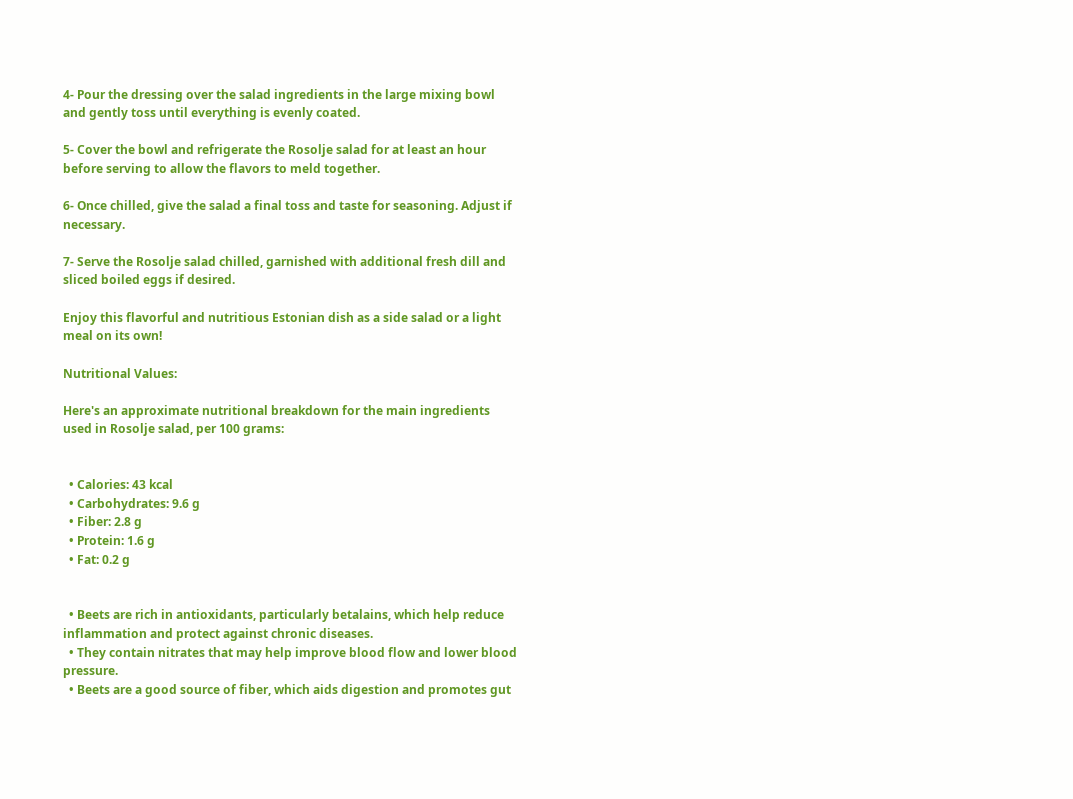4- Pour the dressing over the salad ingredients in the large mixing bowl and gently toss until everything is evenly coated.

5- Cover the bowl and refrigerate the Rosolje salad for at least an hour before serving to allow the flavors to meld together.

6- Once chilled, give the salad a final toss and taste for seasoning. Adjust if necessary.

7- Serve the Rosolje salad chilled, garnished with additional fresh dill and sliced boiled eggs if desired.

Enjoy this flavorful and nutritious Estonian dish as a side salad or a light meal on its own!

Nutritional Values:

Here's an approximate nutritional breakdown for the main ingredients used in Rosolje salad, per 100 grams:


  • Calories: 43 kcal
  • Carbohydrates: 9.6 g
  • Fiber: 2.8 g
  • Protein: 1.6 g
  • Fat: 0.2 g


  • Beets are rich in antioxidants, particularly betalains, which help reduce inflammation and protect against chronic diseases.
  • They contain nitrates that may help improve blood flow and lower blood pressure.
  • Beets are a good source of fiber, which aids digestion and promotes gut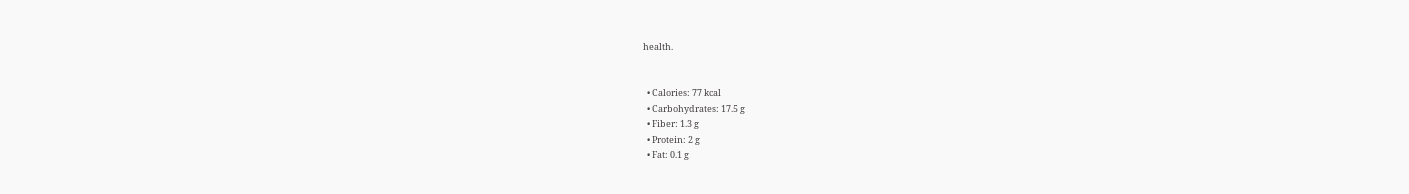health.


  • Calories: 77 kcal
  • Carbohydrates: 17.5 g
  • Fiber: 1.3 g
  • Protein: 2 g
  • Fat: 0.1 g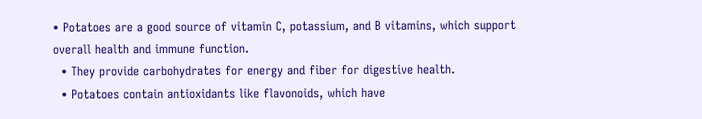• Potatoes are a good source of vitamin C, potassium, and B vitamins, which support overall health and immune function.
  • They provide carbohydrates for energy and fiber for digestive health.
  • Potatoes contain antioxidants like flavonoids, which have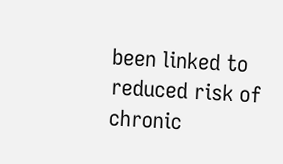been linked to reduced risk of chronic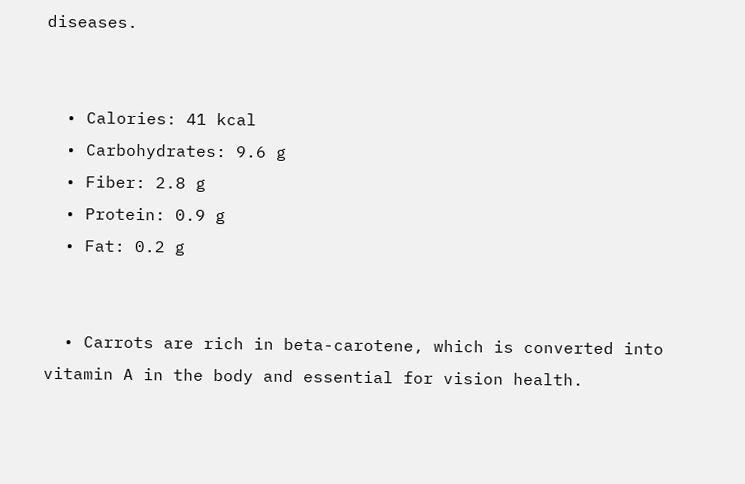diseases.


  • Calories: 41 kcal
  • Carbohydrates: 9.6 g
  • Fiber: 2.8 g
  • Protein: 0.9 g
  • Fat: 0.2 g


  • Carrots are rich in beta-carotene, which is converted into vitamin A in the body and essential for vision health.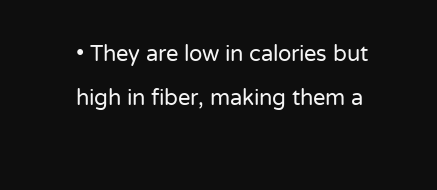• They are low in calories but high in fiber, making them a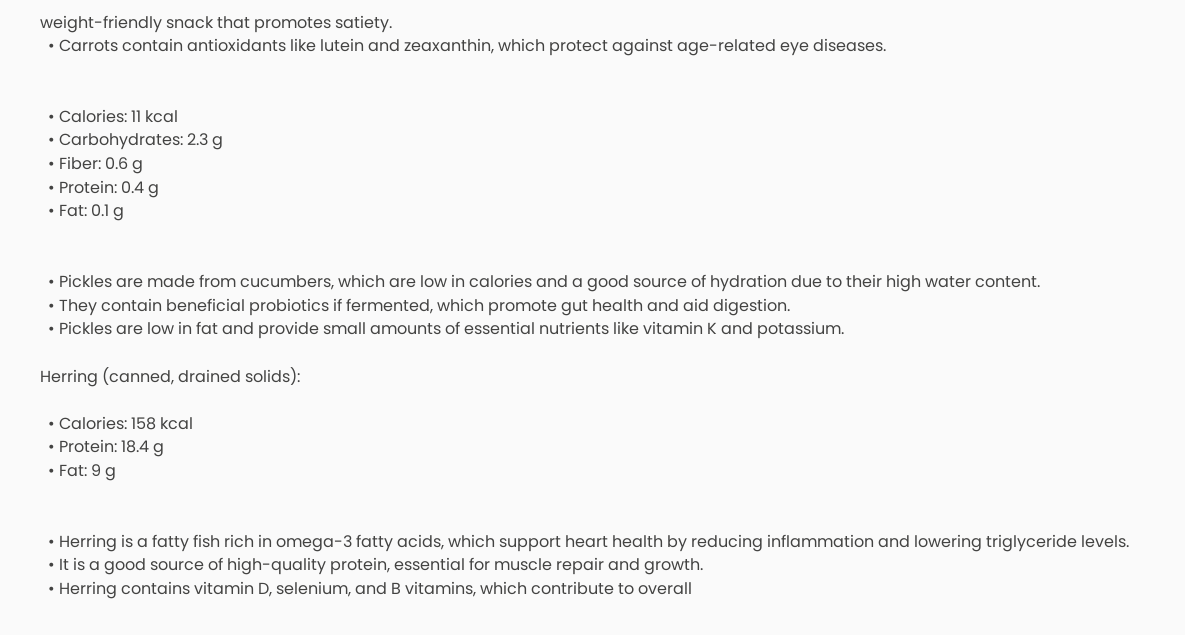weight-friendly snack that promotes satiety.
  • Carrots contain antioxidants like lutein and zeaxanthin, which protect against age-related eye diseases.


  • Calories: 11 kcal
  • Carbohydrates: 2.3 g
  • Fiber: 0.6 g
  • Protein: 0.4 g
  • Fat: 0.1 g


  • Pickles are made from cucumbers, which are low in calories and a good source of hydration due to their high water content.
  • They contain beneficial probiotics if fermented, which promote gut health and aid digestion.
  • Pickles are low in fat and provide small amounts of essential nutrients like vitamin K and potassium.

Herring (canned, drained solids):

  • Calories: 158 kcal
  • Protein: 18.4 g
  • Fat: 9 g


  • Herring is a fatty fish rich in omega-3 fatty acids, which support heart health by reducing inflammation and lowering triglyceride levels.
  • It is a good source of high-quality protein, essential for muscle repair and growth.
  • Herring contains vitamin D, selenium, and B vitamins, which contribute to overall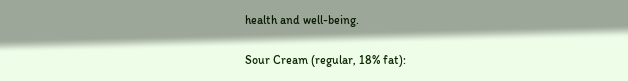health and well-being.

Sour Cream (regular, 18% fat):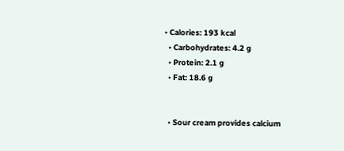• Calories: 193 kcal
  • Carbohydrates: 4.2 g
  • Protein: 2.1 g
  • Fat: 18.6 g


  • Sour cream provides calcium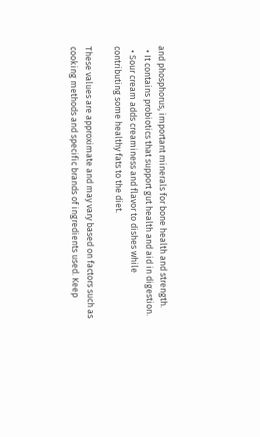and phosphorus, important minerals for bone health and strength.
  • It contains probiotics that support gut health and aid in digestion.
  • Sour cream adds creaminess and flavor to dishes while contributing some healthy fats to the diet.

These values are approximate and may vary based on factors such as cooking methods and specific brands of ingredients used. Keep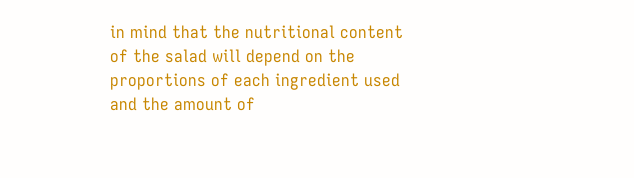in mind that the nutritional content of the salad will depend on the proportions of each ingredient used and the amount of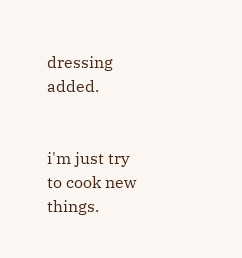dressing added.


i'm just try to cook new things.